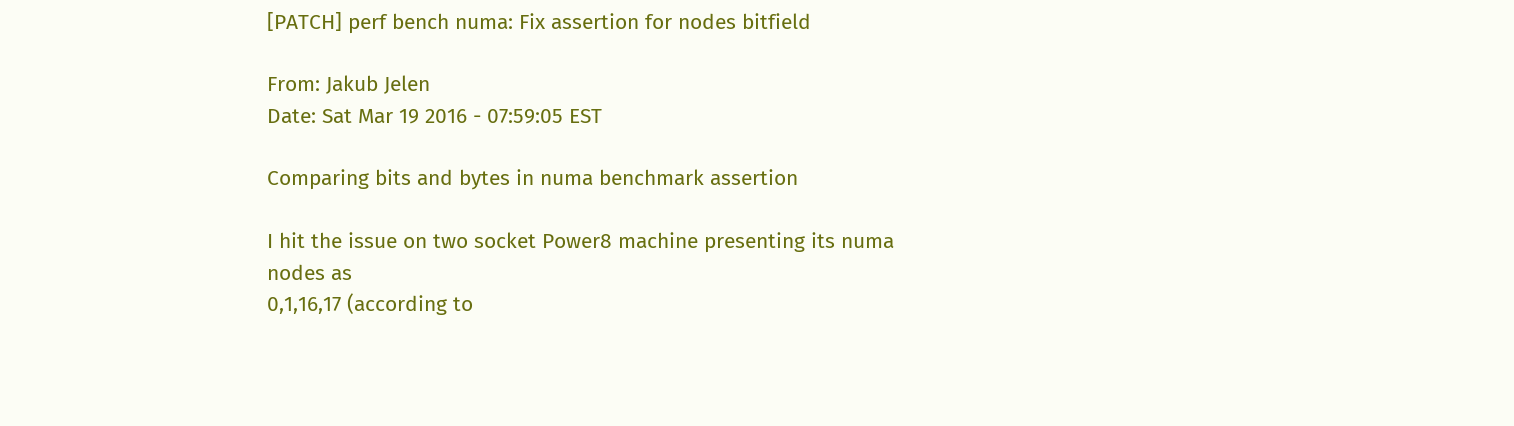[PATCH] perf bench numa: Fix assertion for nodes bitfield

From: Jakub Jelen
Date: Sat Mar 19 2016 - 07:59:05 EST

Comparing bits and bytes in numa benchmark assertion

I hit the issue on two socket Power8 machine presenting its numa nodes as
0,1,16,17 (according to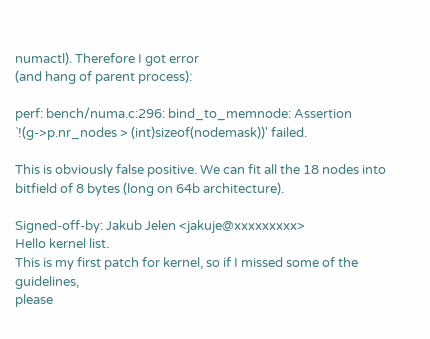numactl). Therefore I got error
(and hang of parent process):

perf: bench/numa.c:296: bind_to_memnode: Assertion `!(g->p.nr_nodes > (int)sizeof(nodemask))' failed.

This is obviously false positive. We can fit all the 18 nodes into
bitfield of 8 bytes (long on 64b architecture).

Signed-off-by: Jakub Jelen <jakuje@xxxxxxxxx>
Hello kernel list.
This is my first patch for kernel, so if I missed some of the guidelines,
please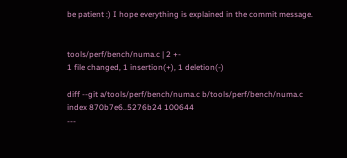be patient :) I hope everything is explained in the commit message.


tools/perf/bench/numa.c | 2 +-
1 file changed, 1 insertion(+), 1 deletion(-)

diff --git a/tools/perf/bench/numa.c b/tools/perf/bench/numa.c
index 870b7e6..5276b24 100644
---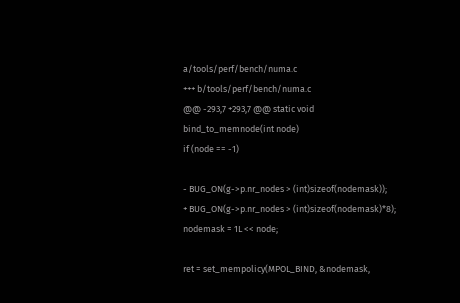a/tools/perf/bench/numa.c
+++ b/tools/perf/bench/numa.c
@@ -293,7 +293,7 @@ static void bind_to_memnode(int node)
if (node == -1)

- BUG_ON(g->p.nr_nodes > (int)sizeof(nodemask));
+ BUG_ON(g->p.nr_nodes > (int)sizeof(nodemask)*8);
nodemask = 1L << node;

ret = set_mempolicy(MPOL_BIND, &nodemask,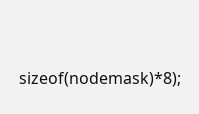sizeof(nodemask)*8);